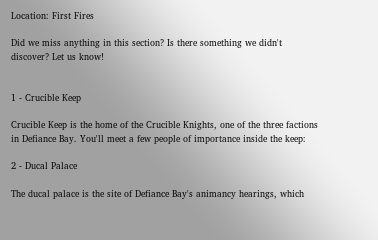Location: First Fires

Did we miss anything in this section? Is there something we didn't discover? Let us know!


1 - Crucible Keep

Crucible Keep is the home of the Crucible Knights, one of the three factions in Defiance Bay. You'll meet a few people of importance inside the keep:

2 - Ducal Palace

The ducal palace is the site of Defiance Bay's animancy hearings, which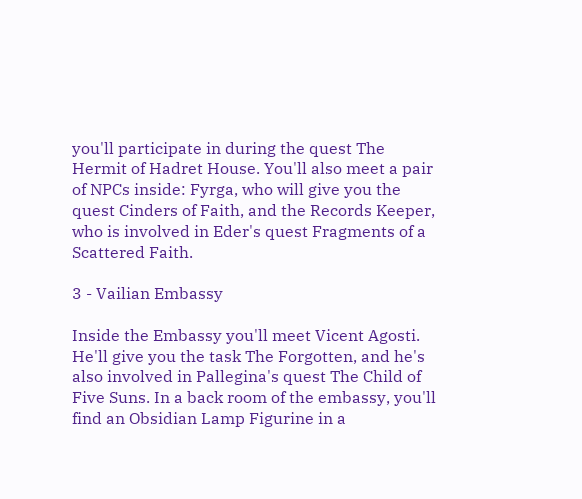you'll participate in during the quest The Hermit of Hadret House. You'll also meet a pair of NPCs inside: Fyrga, who will give you the quest Cinders of Faith, and the Records Keeper, who is involved in Eder's quest Fragments of a Scattered Faith.

3 - Vailian Embassy

Inside the Embassy you'll meet Vicent Agosti. He'll give you the task The Forgotten, and he's also involved in Pallegina's quest The Child of Five Suns. In a back room of the embassy, you'll find an Obsidian Lamp Figurine in a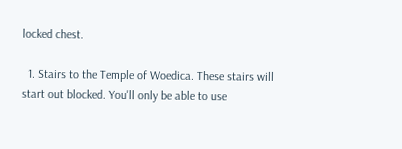locked chest.

  1. Stairs to the Temple of Woedica. These stairs will start out blocked. You'll only be able to use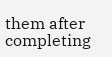them after completing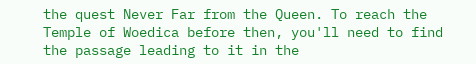the quest Never Far from the Queen. To reach the Temple of Woedica before then, you'll need to find the passage leading to it in the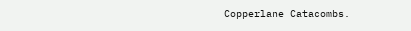Copperlane Catacombs.